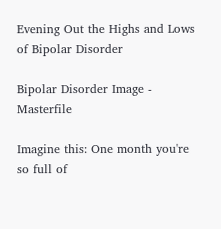Evening Out the Highs and Lows of Bipolar Disorder

Bipolar Disorder Image - Masterfile

Imagine this: One month you're so full of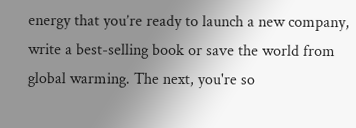energy that you’re ready to launch a new company, write a best-selling book or save the world from global warming. The next, you're so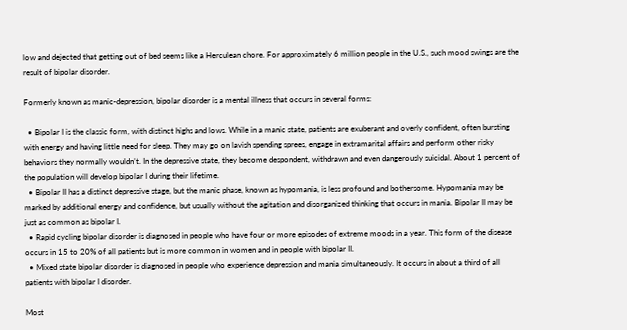low and dejected that getting out of bed seems like a Herculean chore. For approximately 6 million people in the U.S., such mood swings are the result of bipolar disorder.

Formerly known as manic-depression, bipolar disorder is a mental illness that occurs in several forms:

  • Bipolar I is the classic form, with distinct highs and lows. While in a manic state, patients are exuberant and overly confident, often bursting with energy and having little need for sleep. They may go on lavish spending sprees, engage in extramarital affairs and perform other risky behaviors they normally wouldn’t. In the depressive state, they become despondent, withdrawn and even dangerously suicidal. About 1 percent of the population will develop bipolar I during their lifetime.
  • Bipolar II has a distinct depressive stage, but the manic phase, known as hypomania, is less profound and bothersome. Hypomania may be marked by additional energy and confidence, but usually without the agitation and disorganized thinking that occurs in mania. Bipolar II may be just as common as bipolar I.
  • Rapid cycling bipolar disorder is diagnosed in people who have four or more episodes of extreme moods in a year. This form of the disease occurs in 15 to 20% of all patients but is more common in women and in people with bipolar II.
  • Mixed state bipolar disorder is diagnosed in people who experience depression and mania simultaneously. It occurs in about a third of all patients with bipolar I disorder.

Most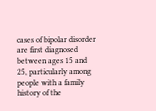cases of bipolar disorder are first diagnosed between ages 15 and 25, particularly among people with a family history of the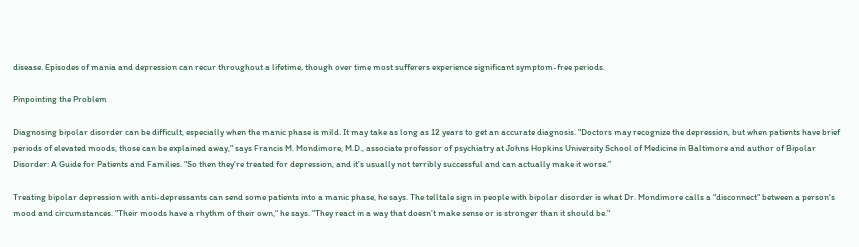disease. Episodes of mania and depression can recur throughout a lifetime, though over time most sufferers experience significant symptom-free periods.

Pinpointing the Problem

Diagnosing bipolar disorder can be difficult, especially when the manic phase is mild. It may take as long as 12 years to get an accurate diagnosis. "Doctors may recognize the depression, but when patients have brief periods of elevated moods, those can be explained away," says Francis M. Mondimore, M.D., associate professor of psychiatry at Johns Hopkins University School of Medicine in Baltimore and author of Bipolar Disorder: A Guide for Patients and Families. "So then they're treated for depression, and it's usually not terribly successful and can actually make it worse.”

Treating bipolar depression with anti-depressants can send some patients into a manic phase, he says. The telltale sign in people with bipolar disorder is what Dr. Mondimore calls a "disconnect" between a person's mood and circumstances. "Their moods have a rhythm of their own," he says. "They react in a way that doesn’t make sense or is stronger than it should be."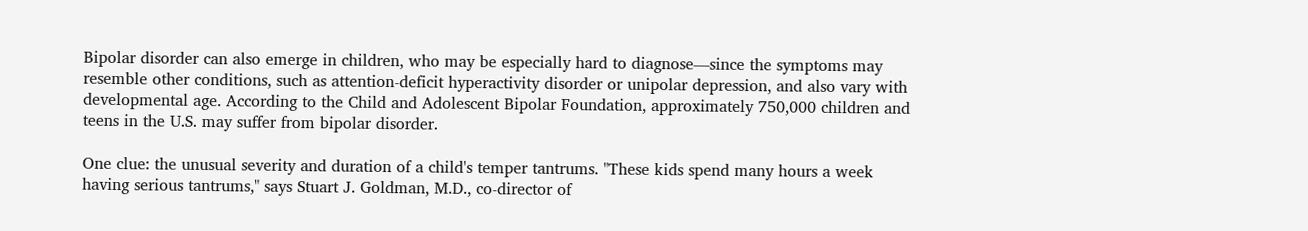Bipolar disorder can also emerge in children, who may be especially hard to diagnose—since the symptoms may resemble other conditions, such as attention-deficit hyperactivity disorder or unipolar depression, and also vary with developmental age. According to the Child and Adolescent Bipolar Foundation, approximately 750,000 children and teens in the U.S. may suffer from bipolar disorder.

One clue: the unusual severity and duration of a child's temper tantrums. "These kids spend many hours a week having serious tantrums," says Stuart J. Goldman, M.D., co-director of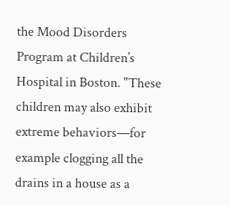the Mood Disorders Program at Children’s Hospital in Boston. "These children may also exhibit extreme behaviors—for example clogging all the drains in a house as a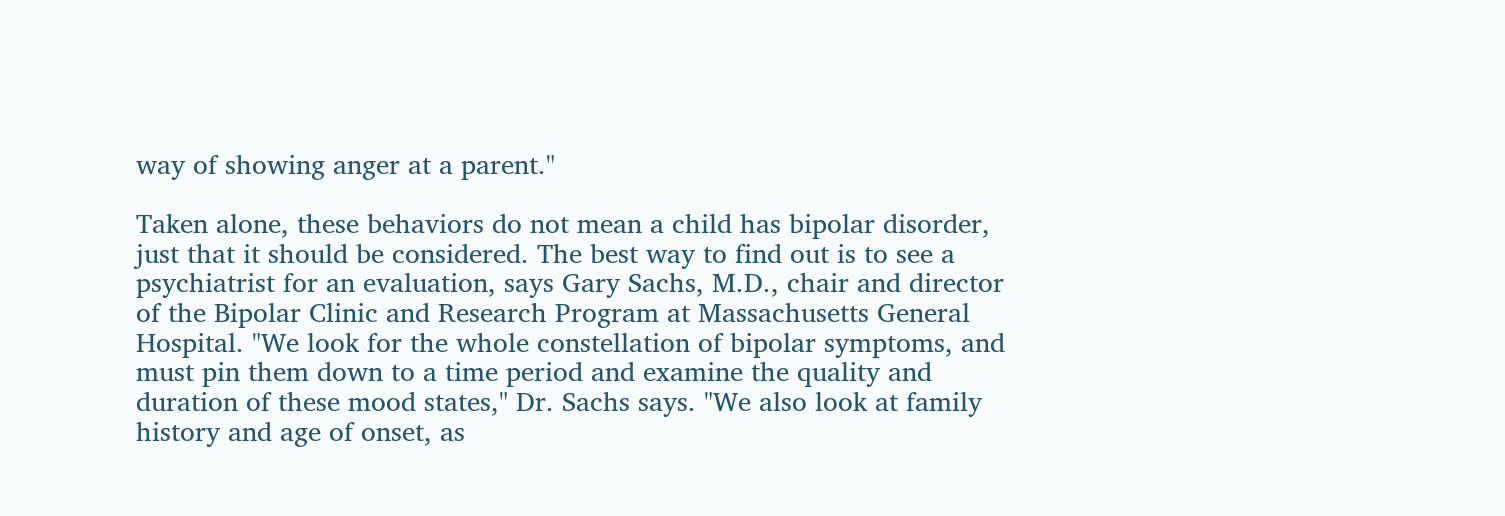way of showing anger at a parent."

Taken alone, these behaviors do not mean a child has bipolar disorder, just that it should be considered. The best way to find out is to see a psychiatrist for an evaluation, says Gary Sachs, M.D., chair and director of the Bipolar Clinic and Research Program at Massachusetts General Hospital. "We look for the whole constellation of bipolar symptoms, and must pin them down to a time period and examine the quality and duration of these mood states," Dr. Sachs says. "We also look at family history and age of onset, as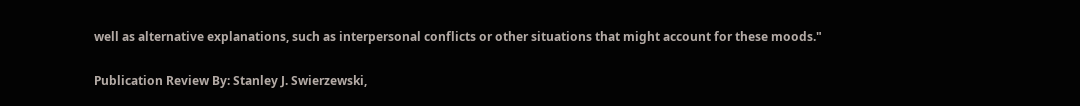well as alternative explanations, such as interpersonal conflicts or other situations that might account for these moods."

Publication Review By: Stanley J. Swierzewski,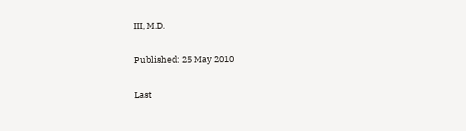III, M.D.

Published: 25 May 2010

Last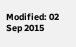Modified: 02 Sep 2015